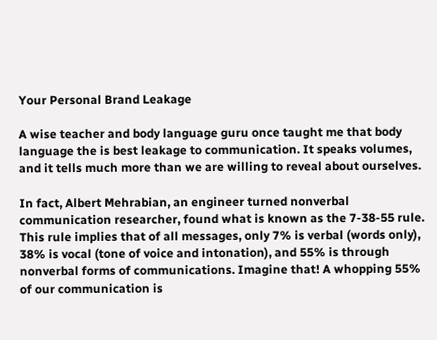Your Personal Brand Leakage

A wise teacher and body language guru once taught me that body language the is best leakage to communication. It speaks volumes, and it tells much more than we are willing to reveal about ourselves.

In fact, Albert Mehrabian, an engineer turned nonverbal communication researcher, found what is known as the 7-38-55 rule. This rule implies that of all messages, only 7% is verbal (words only), 38% is vocal (tone of voice and intonation), and 55% is through nonverbal forms of communications. Imagine that! A whopping 55% of our communication is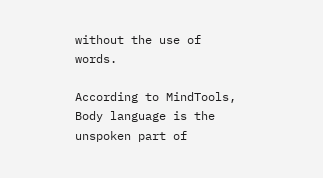without the use of words.

According to MindTools, Body language is the unspoken part of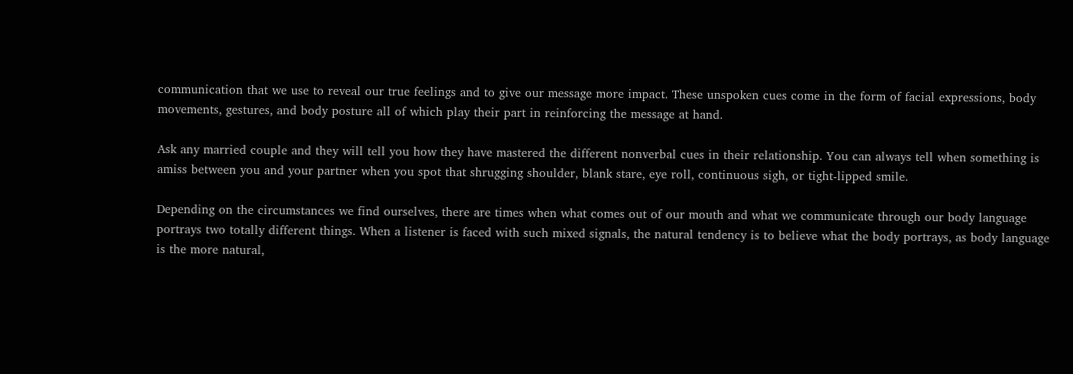communication that we use to reveal our true feelings and to give our message more impact. These unspoken cues come in the form of facial expressions, body movements, gestures, and body posture all of which play their part in reinforcing the message at hand.

Ask any married couple and they will tell you how they have mastered the different nonverbal cues in their relationship. You can always tell when something is amiss between you and your partner when you spot that shrugging shoulder, blank stare, eye roll, continuous sigh, or tight-lipped smile.

Depending on the circumstances we find ourselves, there are times when what comes out of our mouth and what we communicate through our body language portrays two totally different things. When a listener is faced with such mixed signals, the natural tendency is to believe what the body portrays, as body language is the more natural,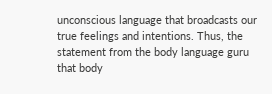unconscious language that broadcasts our true feelings and intentions. Thus, the statement from the body language guru that body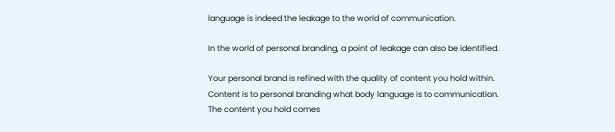language is indeed the leakage to the world of communication.

In the world of personal branding, a point of leakage can also be identified.

Your personal brand is refined with the quality of content you hold within. Content is to personal branding what body language is to communication. The content you hold comes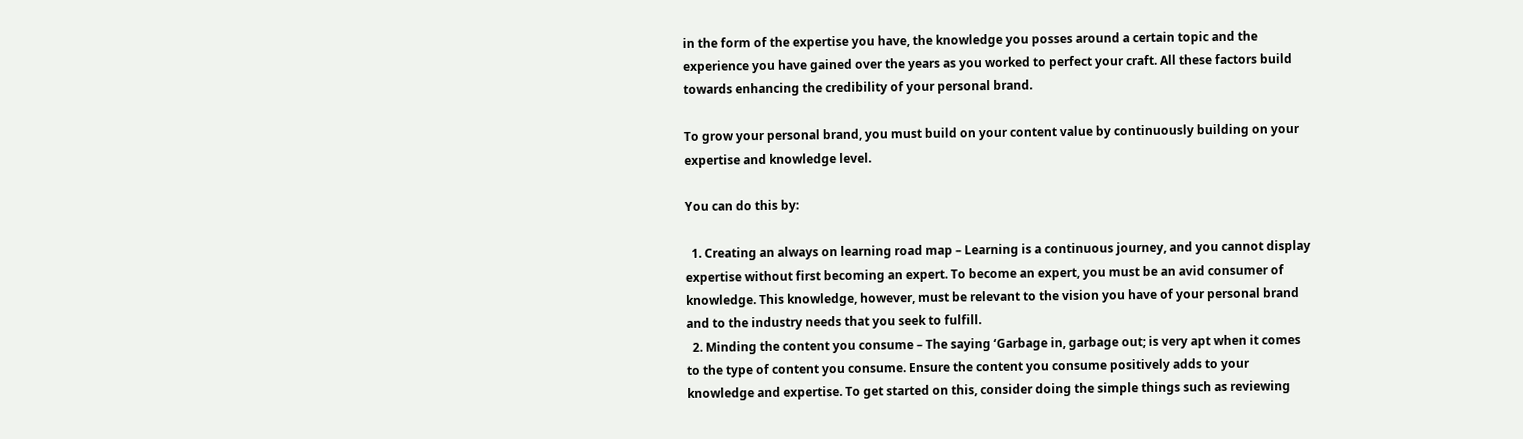in the form of the expertise you have, the knowledge you posses around a certain topic and the experience you have gained over the years as you worked to perfect your craft. All these factors build towards enhancing the credibility of your personal brand.

To grow your personal brand, you must build on your content value by continuously building on your expertise and knowledge level.

You can do this by:

  1. Creating an always on learning road map – Learning is a continuous journey, and you cannot display expertise without first becoming an expert. To become an expert, you must be an avid consumer of knowledge. This knowledge, however, must be relevant to the vision you have of your personal brand and to the industry needs that you seek to fulfill.
  2. Minding the content you consume – The saying ‘Garbage in, garbage out; is very apt when it comes to the type of content you consume. Ensure the content you consume positively adds to your knowledge and expertise. To get started on this, consider doing the simple things such as reviewing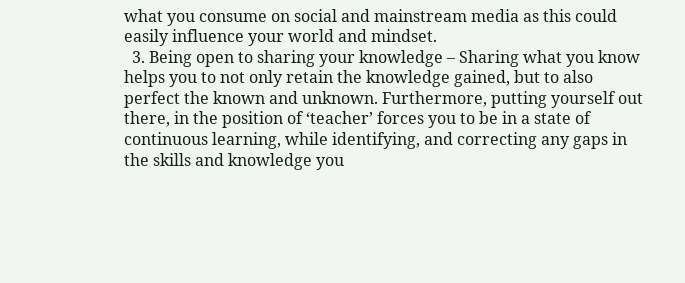what you consume on social and mainstream media as this could easily influence your world and mindset.
  3. Being open to sharing your knowledge – Sharing what you know helps you to not only retain the knowledge gained, but to also perfect the known and unknown. Furthermore, putting yourself out there, in the position of ‘teacher’ forces you to be in a state of continuous learning, while identifying, and correcting any gaps in the skills and knowledge you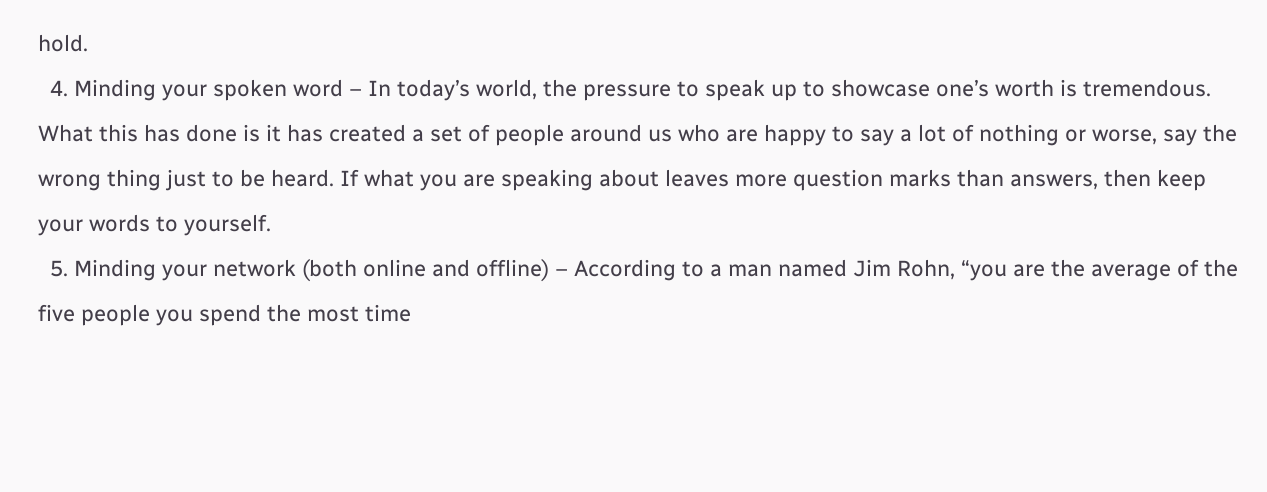hold.
  4. Minding your spoken word – In today’s world, the pressure to speak up to showcase one’s worth is tremendous. What this has done is it has created a set of people around us who are happy to say a lot of nothing or worse, say the wrong thing just to be heard. If what you are speaking about leaves more question marks than answers, then keep your words to yourself.
  5. Minding your network (both online and offline) – According to a man named Jim Rohn, “you are the average of the five people you spend the most time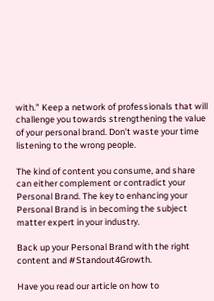with.” Keep a network of professionals that will challenge you towards strengthening the value of your personal brand. Don’t waste your time listening to the wrong people.

The kind of content you consume, and share can either complement or contradict your Personal Brand. The key to enhancing your Personal Brand is in becoming the subject matter expert in your industry.

Back up your Personal Brand with the right content and #Standout4Growth.

Have you read our article on how to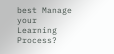best Manage your Learning Process?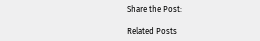Share the Post:

Related Posts